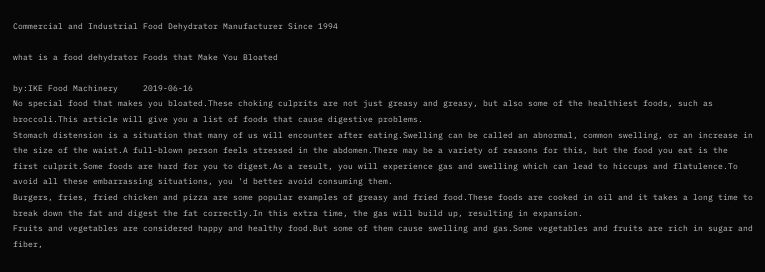Commercial and Industrial Food Dehydrator Manufacturer Since 1994

what is a food dehydrator Foods that Make You Bloated

by:IKE Food Machinery     2019-06-16
No special food that makes you bloated.These choking culprits are not just greasy and greasy, but also some of the healthiest foods, such as broccoli.This article will give you a list of foods that cause digestive problems.
Stomach distension is a situation that many of us will encounter after eating.Swelling can be called an abnormal, common swelling, or an increase in the size of the waist.A full-blown person feels stressed in the abdomen.There may be a variety of reasons for this, but the food you eat is the first culprit.Some foods are hard for you to digest.As a result, you will experience gas and swelling which can lead to hiccups and flatulence.To avoid all these embarrassing situations, you 'd better avoid consuming them.
Burgers, fries, fried chicken and pizza are some popular examples of greasy and fried food.These foods are cooked in oil and it takes a long time to break down the fat and digest the fat correctly.In this extra time, the gas will build up, resulting in expansion.
Fruits and vegetables are considered happy and healthy food.But some of them cause swelling and gas.Some vegetables and fruits are rich in sugar and fiber,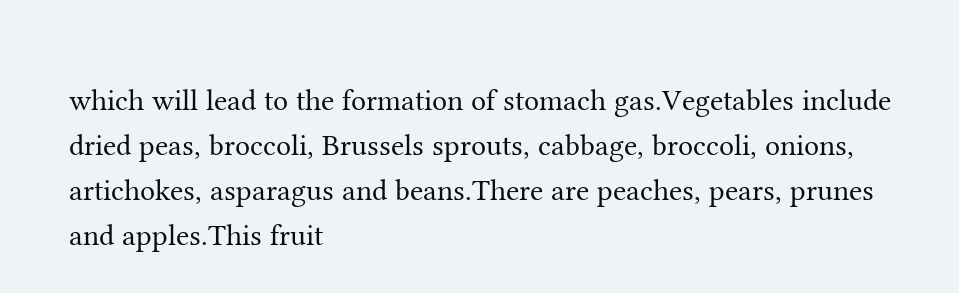which will lead to the formation of stomach gas.Vegetables include dried peas, broccoli, Brussels sprouts, cabbage, broccoli, onions, artichokes, asparagus and beans.There are peaches, pears, prunes and apples.This fruit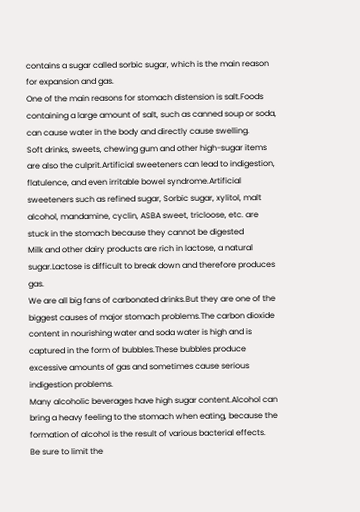contains a sugar called sorbic sugar, which is the main reason for expansion and gas.
One of the main reasons for stomach distension is salt.Foods containing a large amount of salt, such as canned soup or soda, can cause water in the body and directly cause swelling.
Soft drinks, sweets, chewing gum and other high-sugar items are also the culprit.Artificial sweeteners can lead to indigestion, flatulence, and even irritable bowel syndrome.Artificial sweeteners such as refined sugar, Sorbic sugar, xylitol, malt alcohol, mandamine, cyclin, ASBA sweet, tricloose, etc. are stuck in the stomach because they cannot be digested
Milk and other dairy products are rich in lactose, a natural sugar.Lactose is difficult to break down and therefore produces gas.
We are all big fans of carbonated drinks.But they are one of the biggest causes of major stomach problems.The carbon dioxide content in nourishing water and soda water is high and is captured in the form of bubbles.These bubbles produce excessive amounts of gas and sometimes cause serious indigestion problems.
Many alcoholic beverages have high sugar content.Alcohol can bring a heavy feeling to the stomach when eating, because the formation of alcohol is the result of various bacterial effects.
Be sure to limit the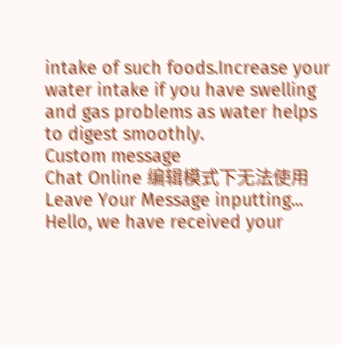intake of such foods.Increase your water intake if you have swelling and gas problems as water helps to digest smoothly.
Custom message
Chat Online 编辑模式下无法使用
Leave Your Message inputting...
Hello, we have received your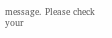message. Please check your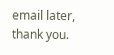email later, thank you.